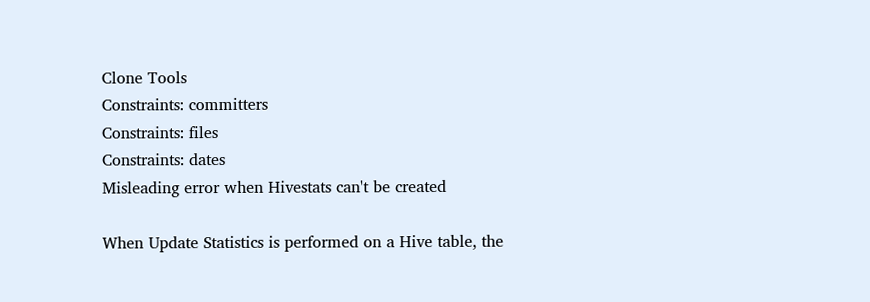Clone Tools
Constraints: committers
Constraints: files
Constraints: dates
Misleading error when Hivestats can't be created

When Update Statistics is performed on a Hive table, the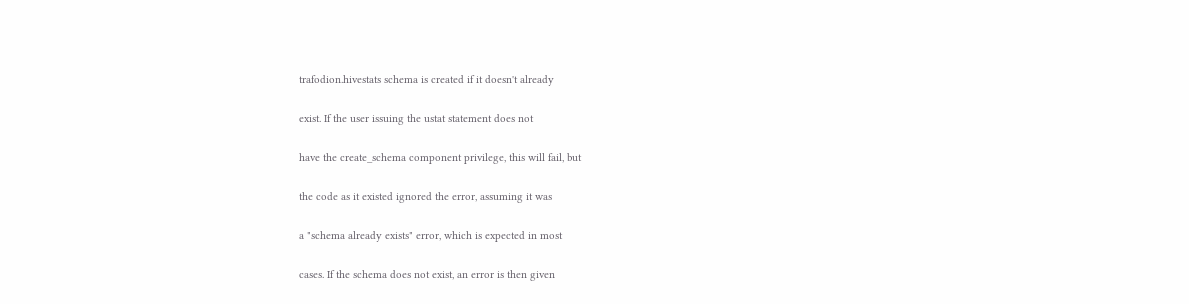trafodion.hivestats schema is created if it doesn't already

exist. If the user issuing the ustat statement does not

have the create_schema component privilege, this will fail, but

the code as it existed ignored the error, assuming it was

a "schema already exists" error, which is expected in most

cases. If the schema does not exist, an error is then given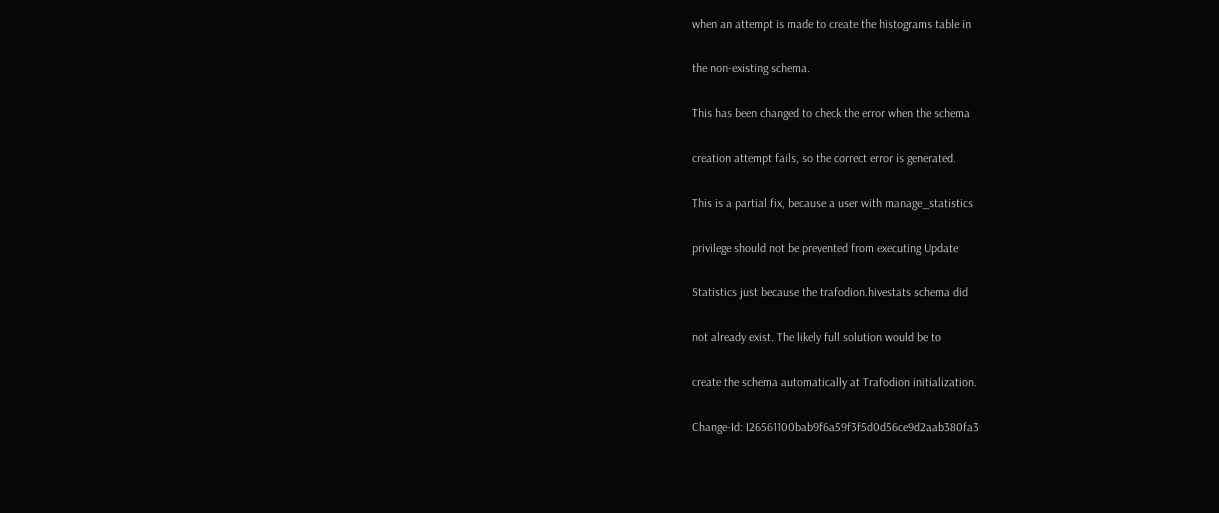when an attempt is made to create the histograms table in

the non-existing schema.

This has been changed to check the error when the schema

creation attempt fails, so the correct error is generated.

This is a partial fix, because a user with manage_statistics

privilege should not be prevented from executing Update

Statistics just because the trafodion.hivestats schema did

not already exist. The likely full solution would be to

create the schema automatically at Trafodion initialization.

Change-Id: I26561100bab9f6a59f3f5d0d56ce9d2aab380fa3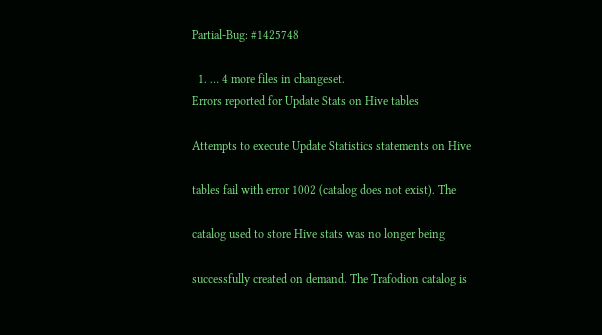Partial-Bug: #1425748

  1. … 4 more files in changeset.
Errors reported for Update Stats on Hive tables

Attempts to execute Update Statistics statements on Hive

tables fail with error 1002 (catalog does not exist). The

catalog used to store Hive stats was no longer being

successfully created on demand. The Trafodion catalog is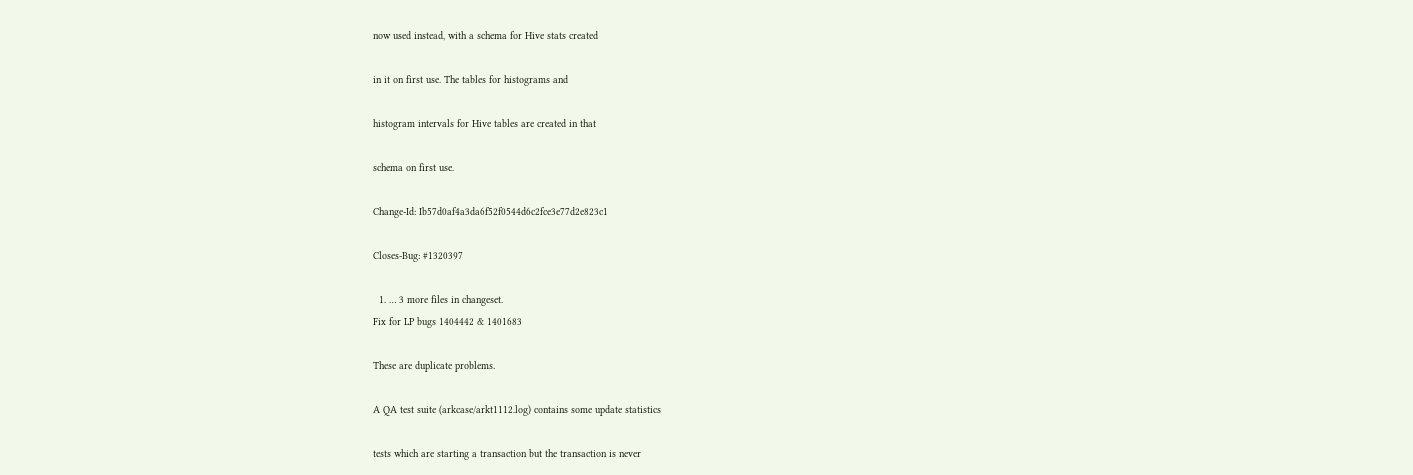now used instead, with a schema for Hive stats created

in it on first use. The tables for histograms and

histogram intervals for Hive tables are created in that

schema on first use.

Change-Id: Ib57d0af4a3da6f52f0544d6c2fce3e77d2e823c1

Closes-Bug: #1320397

  1. … 3 more files in changeset.
Fix for LP bugs 1404442 & 1401683

These are duplicate problems.

A QA test suite (arkcase/arkt1112.log) contains some update statistics

tests which are starting a transaction but the transaction is never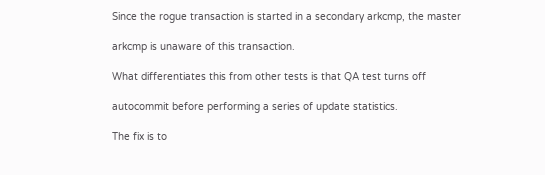Since the rogue transaction is started in a secondary arkcmp, the master

arkcmp is unaware of this transaction.

What differentiates this from other tests is that QA test turns off

autocommit before performing a series of update statistics.

The fix is to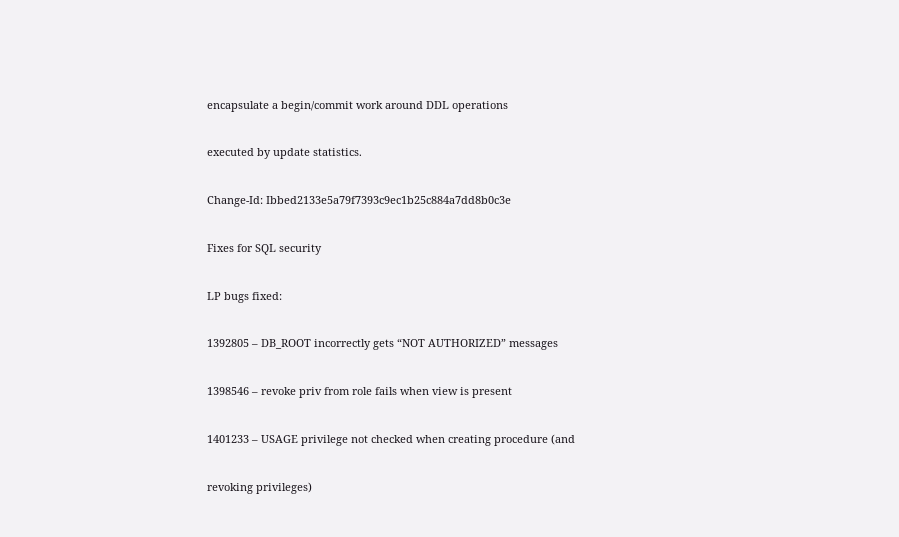encapsulate a begin/commit work around DDL operations

executed by update statistics.

Change-Id: Ibbed2133e5a79f7393c9ec1b25c884a7dd8b0c3e

Fixes for SQL security

LP bugs fixed:

1392805 – DB_ROOT incorrectly gets “NOT AUTHORIZED” messages

1398546 – revoke priv from role fails when view is present

1401233 – USAGE privilege not checked when creating procedure (and

revoking privileges)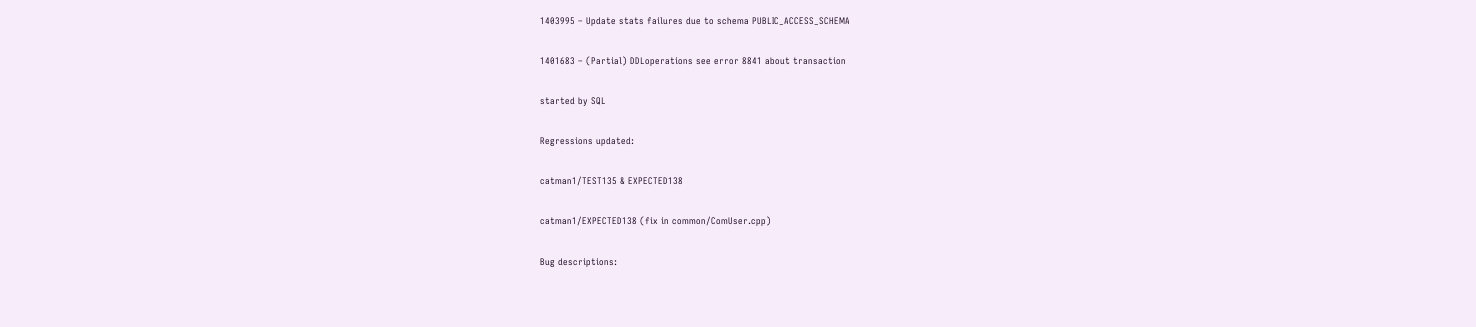1403995 – Update stats failures due to schema PUBLIC_ACCESS_SCHEMA

1401683 – (Partial) DDLoperations see error 8841 about transaction

started by SQL

Regressions updated:

catman1/TEST135 & EXPECTED138

catman1/EXPECTED138 (fix in common/ComUser.cpp)

Bug descriptions: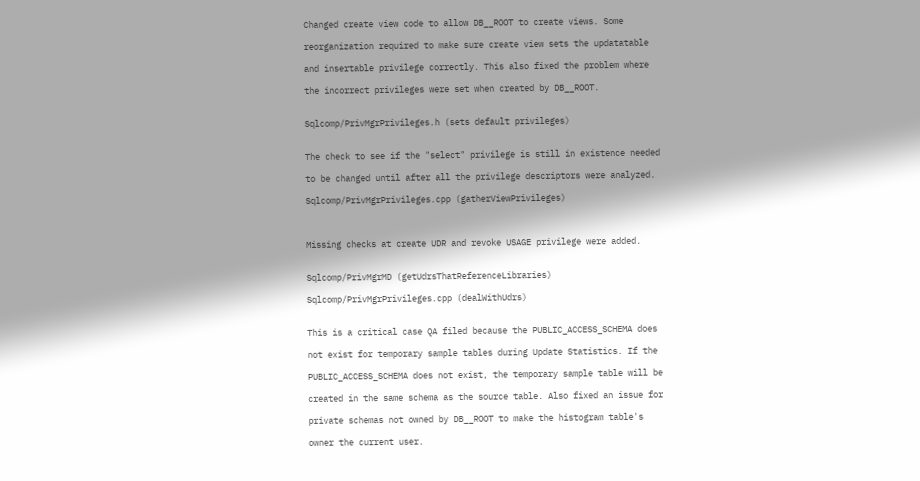Changed create view code to allow DB__ROOT to create views. Some

reorganization required to make sure create view sets the updatatable

and insertable privilege correctly. This also fixed the problem where

the incorrect privileges were set when created by DB__ROOT.


Sqlcomp/PrivMgrPrivileges.h (sets default privileges)


The check to see if the "select" privilege is still in existence needed

to be changed until after all the privilege descriptors were analyzed.

Sqlcomp/PrivMgrPrivileges.cpp (gatherViewPrivileges)



Missing checks at create UDR and revoke USAGE privilege were added.


Sqlcomp/PrivMgrMD (getUdrsThatReferenceLibraries)

Sqlcomp/PrivMgrPrivileges.cpp (dealWithUdrs)


This is a critical case QA filed because the PUBLIC_ACCESS_SCHEMA does

not exist for temporary sample tables during Update Statistics. If the

PUBLIC_ACCESS_SCHEMA does not exist, the temporary sample table will be

created in the same schema as the source table. Also fixed an issue for

private schemas not owned by DB__ROOT to make the histogram table's

owner the current user.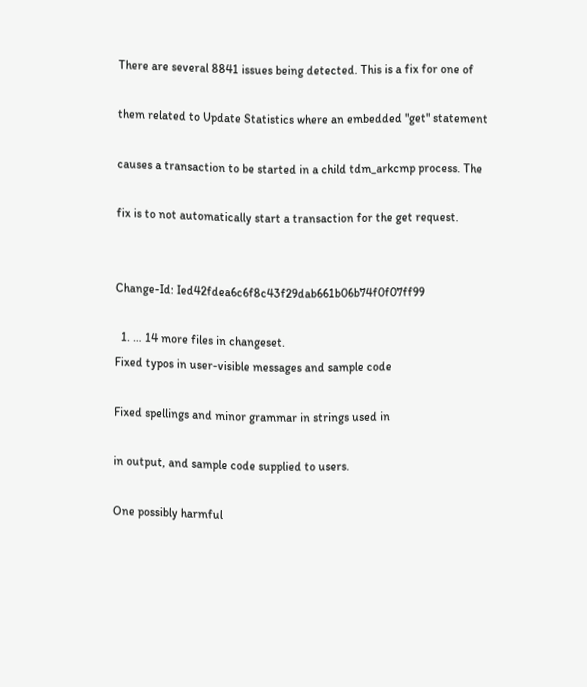There are several 8841 issues being detected. This is a fix for one of

them related to Update Statistics where an embedded "get" statement

causes a transaction to be started in a child tdm_arkcmp process. The

fix is to not automatically start a transaction for the get request.


Change-Id: Ied42fdea6c6f8c43f29dab661b06b74f0f07ff99

  1. … 14 more files in changeset.
Fixed typos in user-visible messages and sample code

Fixed spellings and minor grammar in strings used in

in output, and sample code supplied to users.

One possibly harmful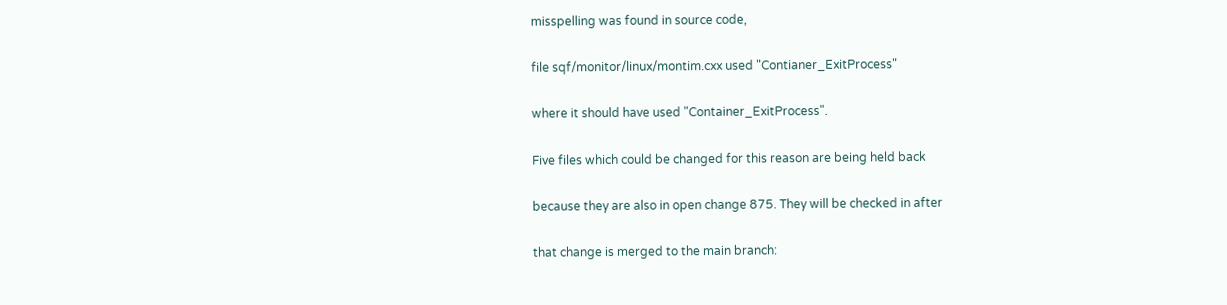misspelling was found in source code,

file sqf/monitor/linux/montim.cxx used "Contianer_ExitProcess"

where it should have used "Container_ExitProcess".

Five files which could be changed for this reason are being held back

because they are also in open change 875. They will be checked in after

that change is merged to the main branch: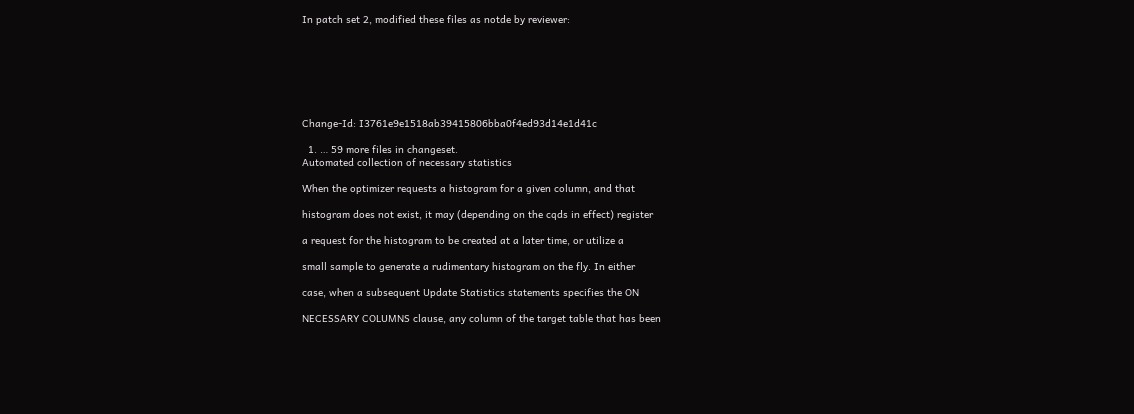In patch set 2, modified these files as notde by reviewer:







Change-Id: I3761e9e1518ab39415806bba0f4ed93d14e1d41c

  1. … 59 more files in changeset.
Automated collection of necessary statistics

When the optimizer requests a histogram for a given column, and that

histogram does not exist, it may (depending on the cqds in effect) register

a request for the histogram to be created at a later time, or utilize a

small sample to generate a rudimentary histogram on the fly. In either

case, when a subsequent Update Statistics statements specifies the ON

NECESSARY COLUMNS clause, any column of the target table that has been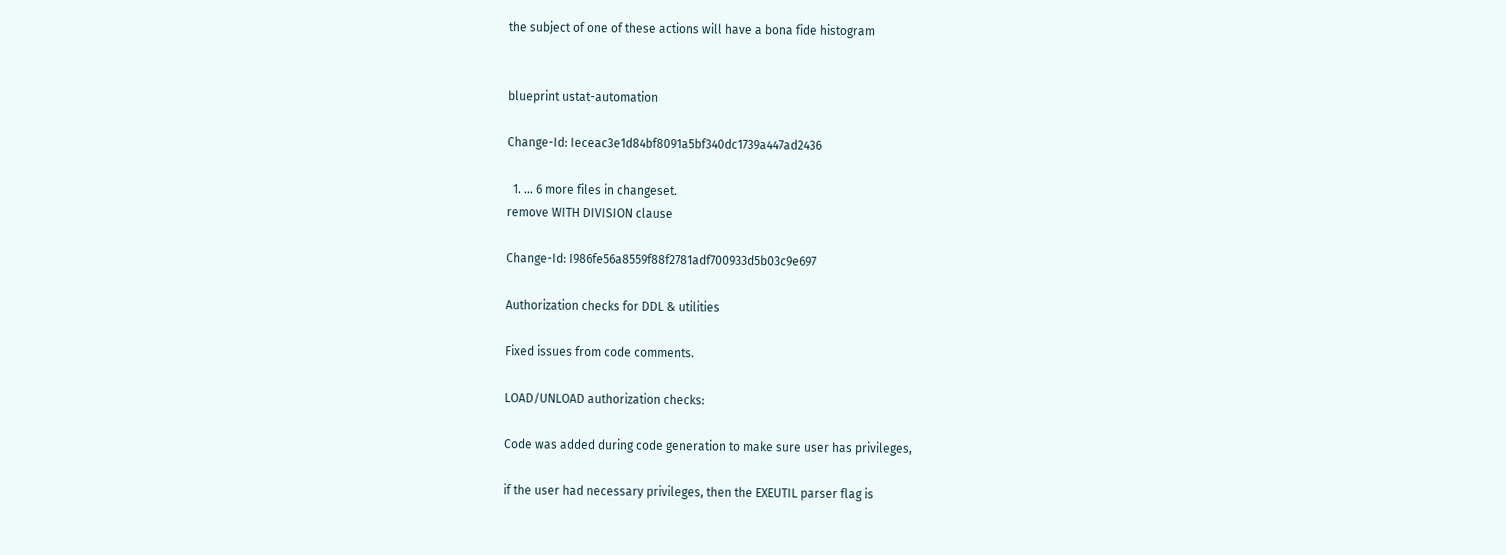the subject of one of these actions will have a bona fide histogram


blueprint ustat-automation

Change-Id: Ieceac3e1d84bf8091a5bf340dc1739a447ad2436

  1. … 6 more files in changeset.
remove WITH DIVISION clause

Change-Id: I986fe56a8559f88f2781adf700933d5b03c9e697

Authorization checks for DDL & utilities

Fixed issues from code comments.

LOAD/UNLOAD authorization checks:

Code was added during code generation to make sure user has privileges,

if the user had necessary privileges, then the EXEUTIL parser flag is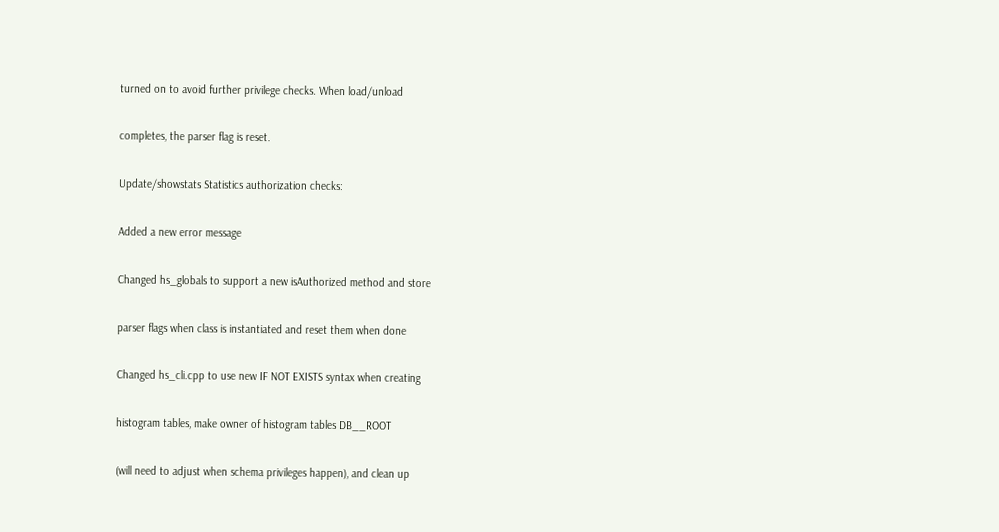turned on to avoid further privilege checks. When load/unload

completes, the parser flag is reset.

Update/showstats Statistics authorization checks:

Added a new error message

Changed hs_globals to support a new isAuthorized method and store

parser flags when class is instantiated and reset them when done

Changed hs_cli.cpp to use new IF NOT EXISTS syntax when creating

histogram tables, make owner of histogram tables DB__ROOT

(will need to adjust when schema privileges happen), and clean up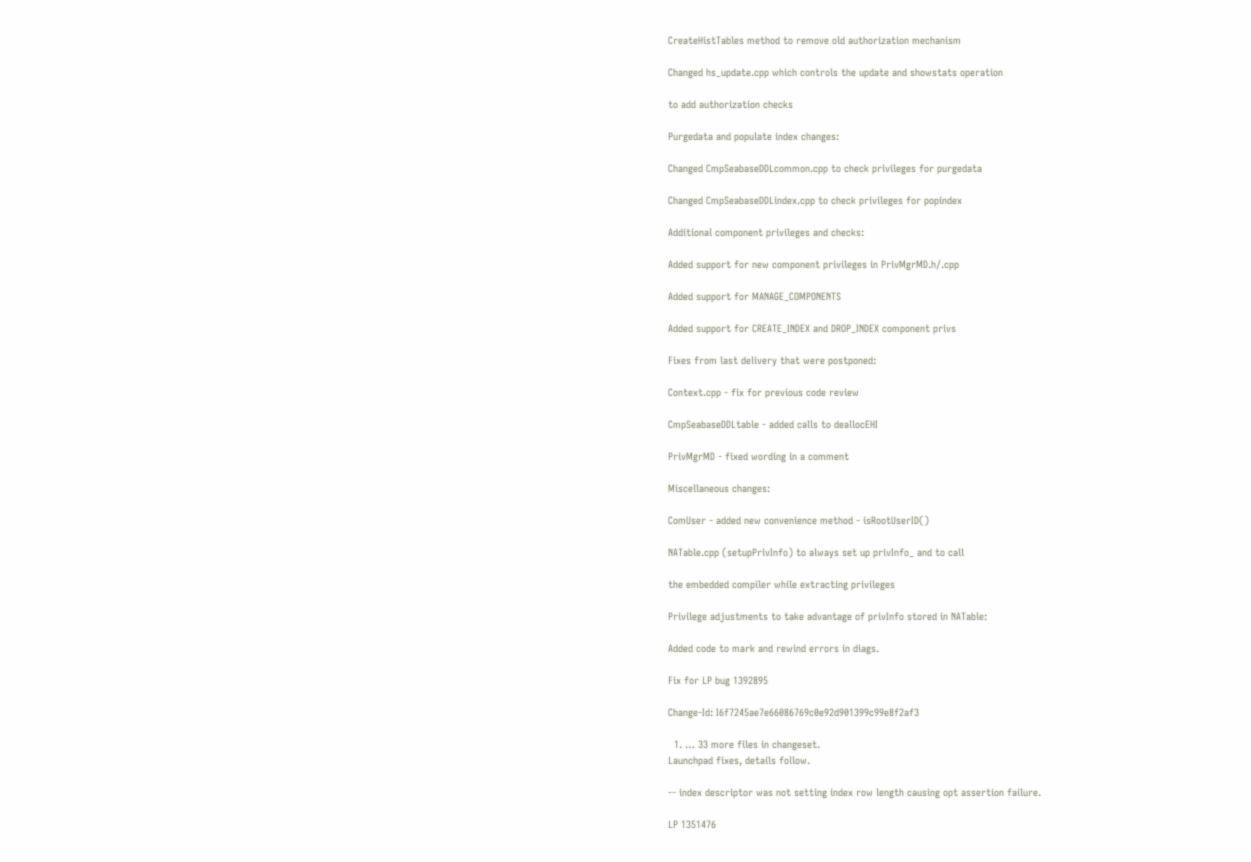CreateHistTables method to remove old authorization mechanism

Changed hs_update.cpp which controls the update and showstats operation

to add authorization checks

Purgedata and populate index changes:

Changed CmpSeabaseDDLcommon.cpp to check privileges for purgedata

Changed CmpSeabaseDDLindex.cpp to check privileges for popindex

Additional component privileges and checks:

Added support for new component privileges in PrivMgrMD.h/.cpp

Added support for MANAGE_COMPONENTS

Added support for CREATE_INDEX and DROP_INDEX component privs

Fixes from last delivery that were postponed:

Context.cpp - fix for previous code review

CmpSeabaseDDLtable - added calls to deallocEHI

PrivMgrMD - fixed wording in a comment

Miscellaneous changes:

ComUser - added new convenience method - isRootUserID()

NATable.cpp (setupPrivInfo) to always set up privInfo_ and to call

the embedded compiler while extracting privileges

Privilege adjustments to take advantage of privInfo stored in NATable:

Added code to mark and rewind errors in diags.

Fix for LP bug 1392895

Change-Id: I6f7245ae7e66086769c0e92d901399c99e8f2af3

  1. … 33 more files in changeset.
Launchpad fixes, details follow.

-- index descriptor was not setting index row length causing opt assertion failure.

LP 1351476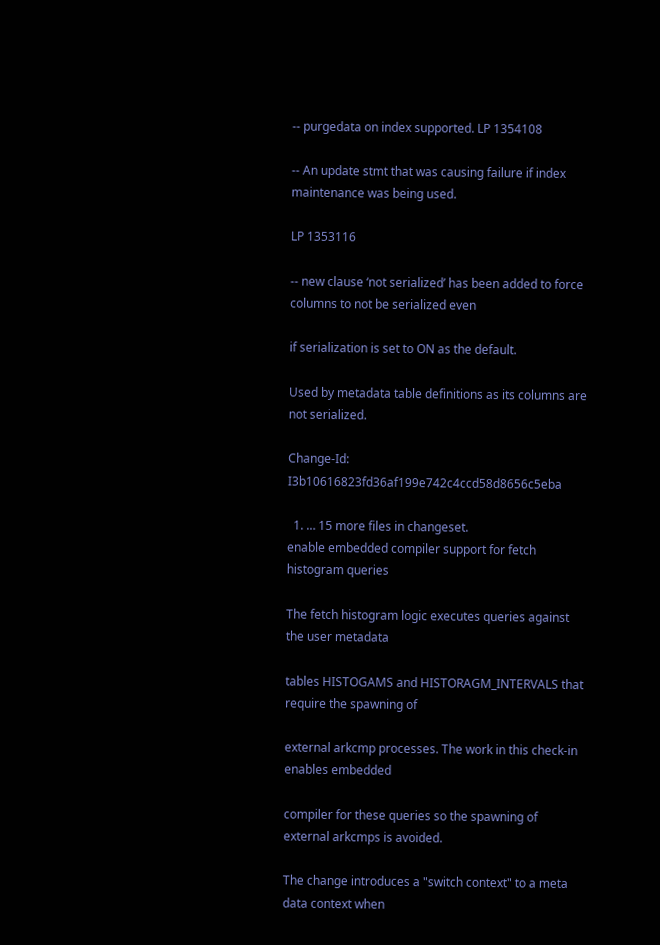-- purgedata on index supported. LP 1354108

-- An update stmt that was causing failure if index maintenance was being used.

LP 1353116

-- new clause ‘not serialized’ has been added to force columns to not be serialized even

if serialization is set to ON as the default.

Used by metadata table definitions as its columns are not serialized.

Change-Id: I3b10616823fd36af199e742c4ccd58d8656c5eba

  1. … 15 more files in changeset.
enable embedded compiler support for fetch histogram queries

The fetch histogram logic executes queries against the user metadata

tables HISTOGAMS and HISTORAGM_INTERVALS that require the spawning of

external arkcmp processes. The work in this check-in enables embedded

compiler for these queries so the spawning of external arkcmps is avoided.

The change introduces a "switch context" to a meta data context when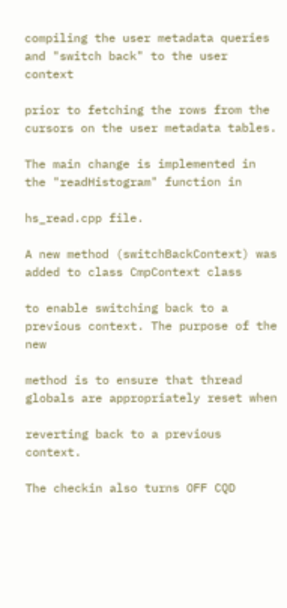compiling the user metadata queries and "switch back" to the user context

prior to fetching the rows from the cursors on the user metadata tables.

The main change is implemented in the "readHistogram" function in

hs_read.cpp file.

A new method (switchBackContext) was added to class CmpContext class

to enable switching back to a previous context. The purpose of the new

method is to ensure that thread globals are appropriately reset when

reverting back to a previous context.

The checkin also turns OFF CQD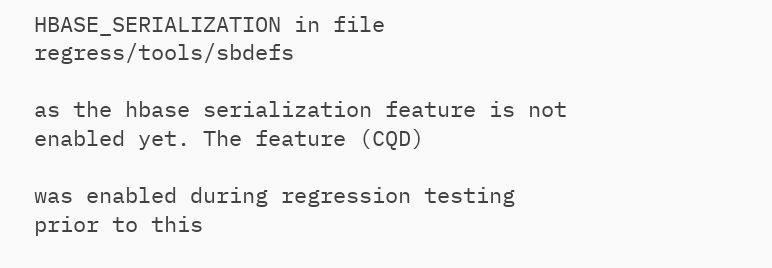HBASE_SERIALIZATION in file regress/tools/sbdefs

as the hbase serialization feature is not enabled yet. The feature (CQD)

was enabled during regression testing prior to this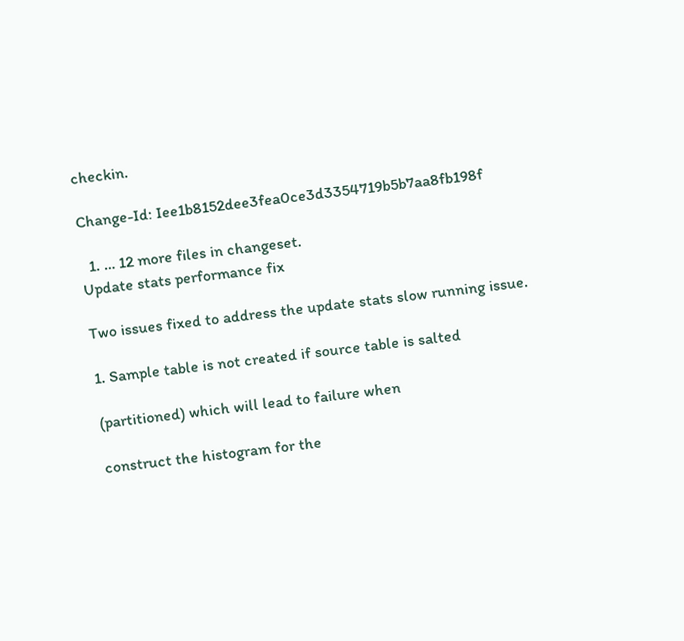checkin.

Change-Id: Iee1b8152dee3fea0ce3d3354719b5b7aa8fb198f

  1. … 12 more files in changeset.
Update stats performance fix

Two issues fixed to address the update stats slow running issue.

1. Sample table is not created if source table is salted

(partitioned) which will lead to failure when

construct the histogram for the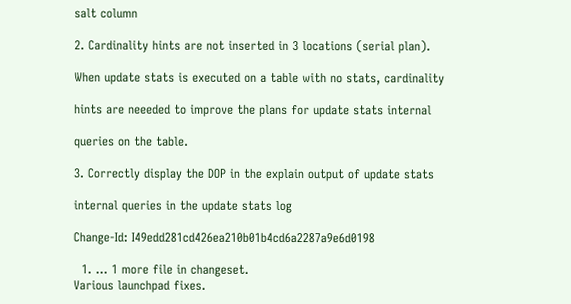salt column

2. Cardinality hints are not inserted in 3 locations (serial plan).

When update stats is executed on a table with no stats, cardinality

hints are neeeded to improve the plans for update stats internal

queries on the table.

3. Correctly display the DOP in the explain output of update stats

internal queries in the update stats log

Change-Id: I49edd281cd426ea210b01b4cd6a2287a9e6d0198

  1. … 1 more file in changeset.
Various launchpad fixes.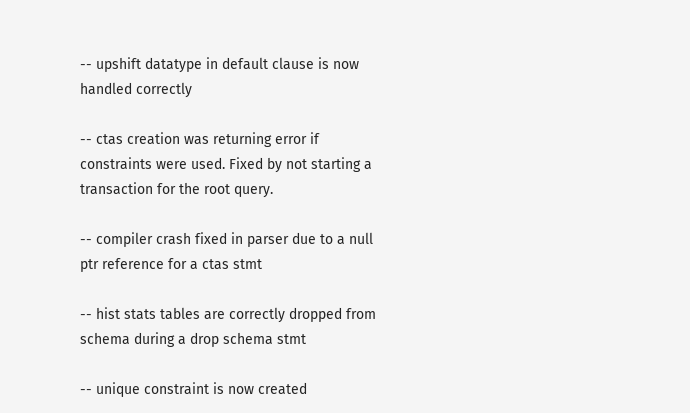-- upshift datatype in default clause is now handled correctly

-- ctas creation was returning error if constraints were used. Fixed by not starting a transaction for the root query.

-- compiler crash fixed in parser due to a null ptr reference for a ctas stmt

-- hist stats tables are correctly dropped from schema during a drop schema stmt

-- unique constraint is now created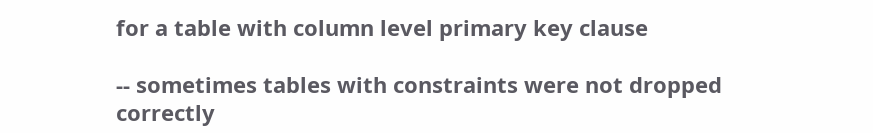for a table with column level primary key clause

-- sometimes tables with constraints were not dropped correctly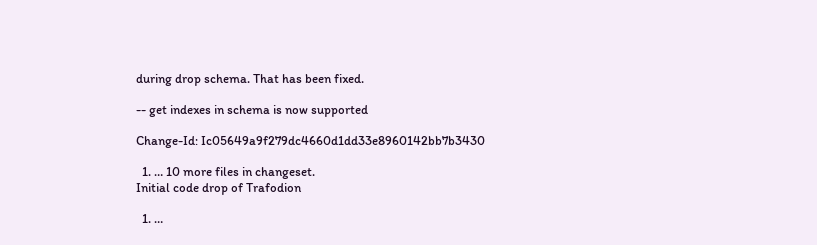during drop schema. That has been fixed.

-- get indexes in schema is now supported

Change-Id: Ic05649a9f279dc4660d1dd33e8960142bb7b3430

  1. … 10 more files in changeset.
Initial code drop of Trafodion

  1. …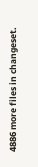4886 more files in changeset.